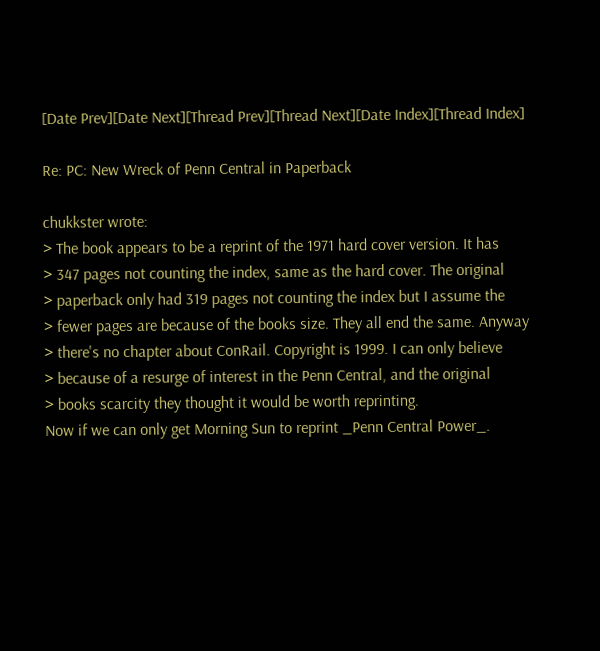[Date Prev][Date Next][Thread Prev][Thread Next][Date Index][Thread Index]

Re: PC: New Wreck of Penn Central in Paperback

chukkster wrote:
> The book appears to be a reprint of the 1971 hard cover version. It has
> 347 pages not counting the index, same as the hard cover. The original
> paperback only had 319 pages not counting the index but I assume the
> fewer pages are because of the books size. They all end the same. Anyway
> there's no chapter about ConRail. Copyright is 1999. I can only believe
> because of a resurge of interest in the Penn Central, and the original
> books scarcity they thought it would be worth reprinting.
Now if we can only get Morning Sun to reprint _Penn Central Power_.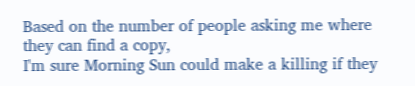Based on the number of people asking me where they can find a copy,
I'm sure Morning Sun could make a killing if they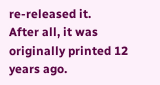re-released it.
After all, it was originally printed 12 years ago.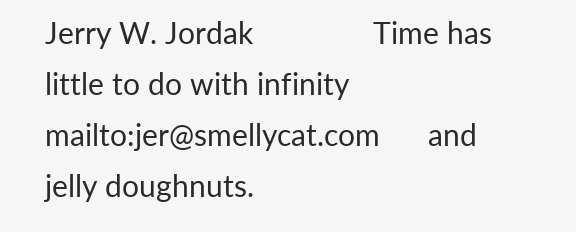Jerry W. Jordak               Time has little to do with infinity
mailto:jer@smellycat.com      and jelly doughnuts.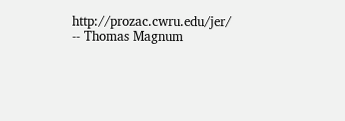http://prozac.cwru.edu/jer/                      -- Thomas Magnum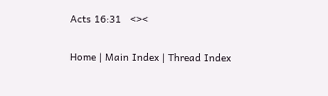Acts 16:31   <><

Home | Main Index | Thread Index